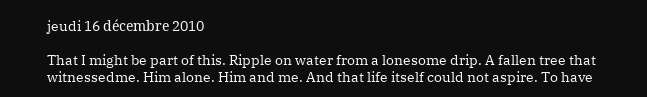jeudi 16 décembre 2010

That I might be part of this. Ripple on water from a lonesome drip. A fallen tree that witnessedme. Him alone. Him and me. And that life itself could not aspire. To have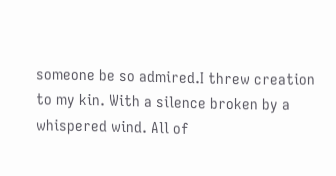someone be so admired.I threw creation to my kin. With a silence broken by a whispered wind. All of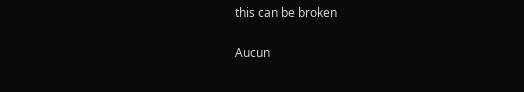this can be broken

Aucun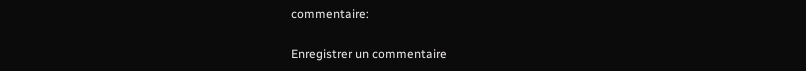commentaire:

Enregistrer un commentaire